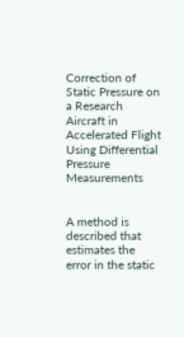Correction of Static Pressure on a Research Aircraft in Accelerated Flight Using Differential Pressure Measurements


A method is described that estimates the error in the static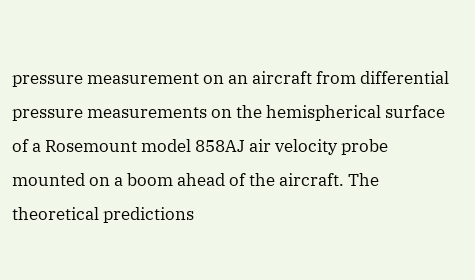pressure measurement on an aircraft from differential pressure measurements on the hemispherical surface of a Rosemount model 858AJ air velocity probe mounted on a boom ahead of the aircraft. The theoretical predictions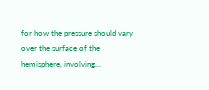for how the pressure should vary over the surface of the hemisphere, involving…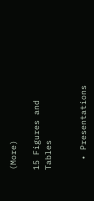(More)

15 Figures and Tables


  • Presentations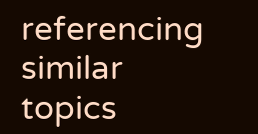referencing similar topics